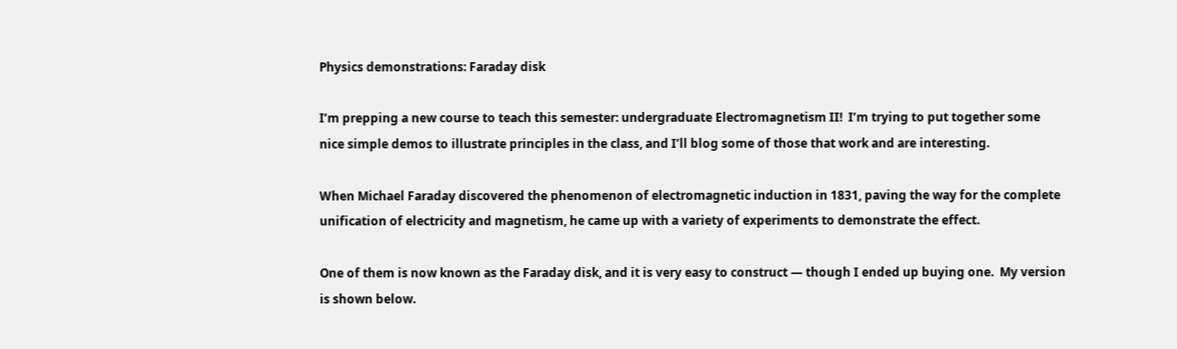Physics demonstrations: Faraday disk

I’m prepping a new course to teach this semester: undergraduate Electromagnetism II!  I’m trying to put together some nice simple demos to illustrate principles in the class, and I’ll blog some of those that work and are interesting.

When Michael Faraday discovered the phenomenon of electromagnetic induction in 1831, paving the way for the complete unification of electricity and magnetism, he came up with a variety of experiments to demonstrate the effect.

One of them is now known as the Faraday disk, and it is very easy to construct — though I ended up buying one.  My version is shown below.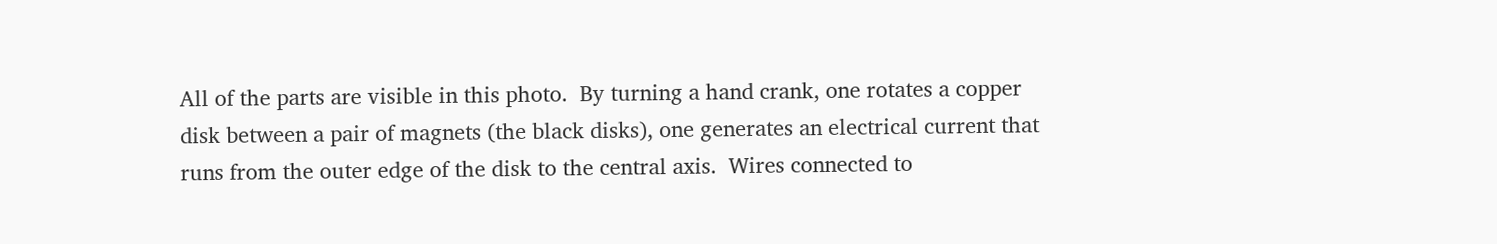All of the parts are visible in this photo.  By turning a hand crank, one rotates a copper disk between a pair of magnets (the black disks), one generates an electrical current that runs from the outer edge of the disk to the central axis.  Wires connected to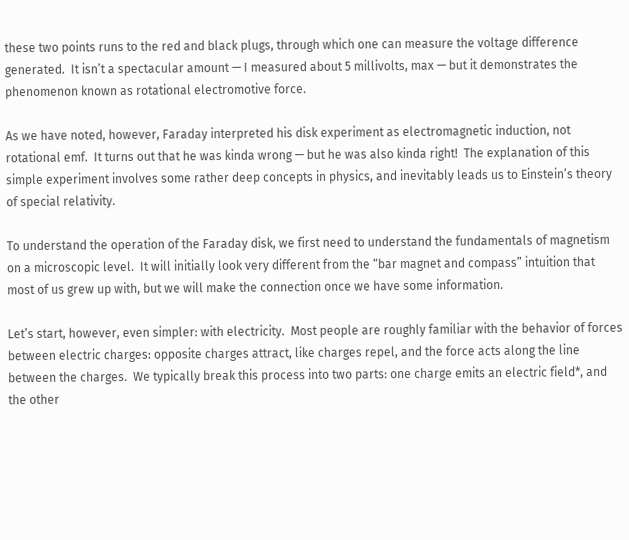these two points runs to the red and black plugs, through which one can measure the voltage difference generated.  It isn’t a spectacular amount — I measured about 5 millivolts, max — but it demonstrates the phenomenon known as rotational electromotive force.

As we have noted, however, Faraday interpreted his disk experiment as electromagnetic induction, not rotational emf.  It turns out that he was kinda wrong — but he was also kinda right!  The explanation of this simple experiment involves some rather deep concepts in physics, and inevitably leads us to Einstein’s theory of special relativity.

To understand the operation of the Faraday disk, we first need to understand the fundamentals of magnetism on a microscopic level.  It will initially look very different from the “bar magnet and compass” intuition that most of us grew up with, but we will make the connection once we have some information.

Let’s start, however, even simpler: with electricity.  Most people are roughly familiar with the behavior of forces between electric charges: opposite charges attract, like charges repel, and the force acts along the line between the charges.  We typically break this process into two parts: one charge emits an electric field*, and the other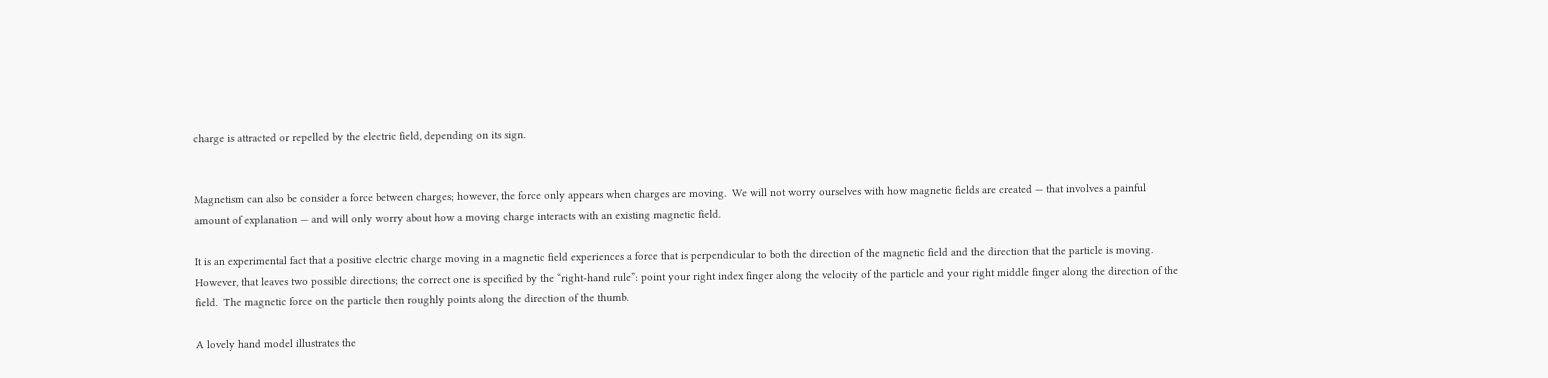charge is attracted or repelled by the electric field, depending on its sign.


Magnetism can also be consider a force between charges; however, the force only appears when charges are moving.  We will not worry ourselves with how magnetic fields are created — that involves a painful amount of explanation — and will only worry about how a moving charge interacts with an existing magnetic field.

It is an experimental fact that a positive electric charge moving in a magnetic field experiences a force that is perpendicular to both the direction of the magnetic field and the direction that the particle is moving.  However, that leaves two possible directions; the correct one is specified by the “right-hand rule”: point your right index finger along the velocity of the particle and your right middle finger along the direction of the field.  The magnetic force on the particle then roughly points along the direction of the thumb.

A lovely hand model illustrates the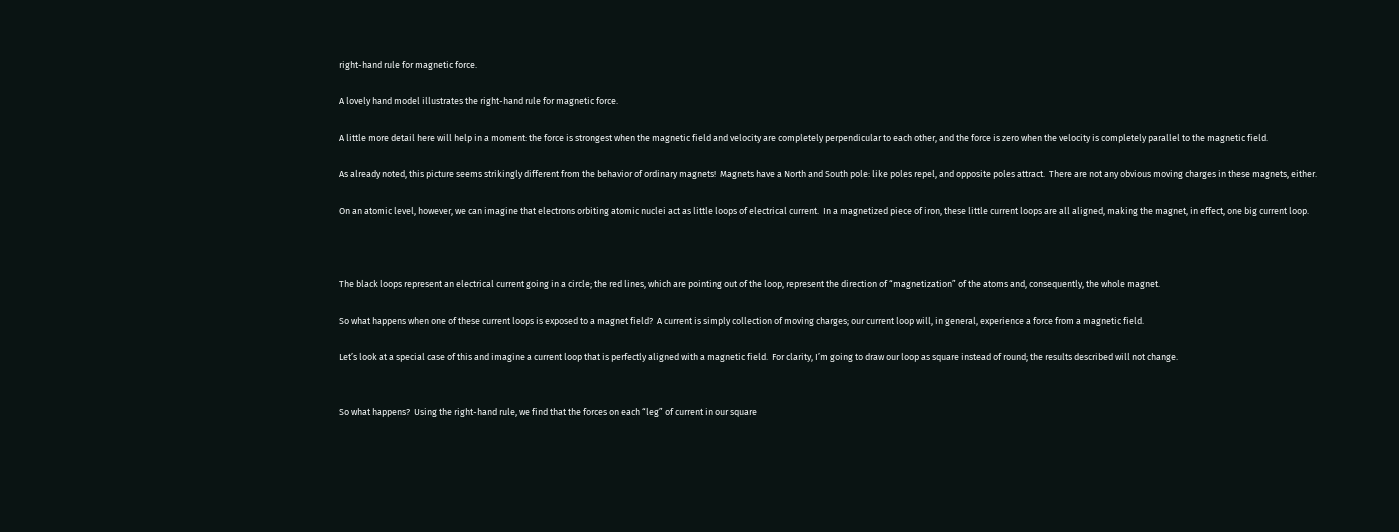right-hand rule for magnetic force.

A lovely hand model illustrates the right-hand rule for magnetic force.

A little more detail here will help in a moment: the force is strongest when the magnetic field and velocity are completely perpendicular to each other, and the force is zero when the velocity is completely parallel to the magnetic field.

As already noted, this picture seems strikingly different from the behavior of ordinary magnets!  Magnets have a North and South pole: like poles repel, and opposite poles attract.  There are not any obvious moving charges in these magnets, either.

On an atomic level, however, we can imagine that electrons orbiting atomic nuclei act as little loops of electrical current.  In a magnetized piece of iron, these little current loops are all aligned, making the magnet, in effect, one big current loop.



The black loops represent an electrical current going in a circle; the red lines, which are pointing out of the loop, represent the direction of “magnetization” of the atoms and, consequently, the whole magnet.

So what happens when one of these current loops is exposed to a magnet field?  A current is simply collection of moving charges; our current loop will, in general, experience a force from a magnetic field.

Let’s look at a special case of this and imagine a current loop that is perfectly aligned with a magnetic field.  For clarity, I’m going to draw our loop as square instead of round; the results described will not change.


So what happens?  Using the right-hand rule, we find that the forces on each “leg” of current in our square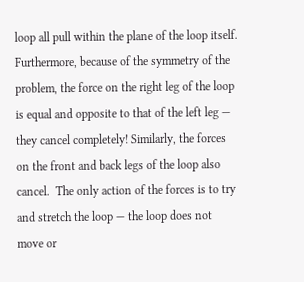loop all pull within the plane of the loop itself.  Furthermore, because of the symmetry of the problem, the force on the right leg of the loop is equal and opposite to that of the left leg — they cancel completely! Similarly, the forces on the front and back legs of the loop also cancel.  The only action of the forces is to try and stretch the loop — the loop does not move or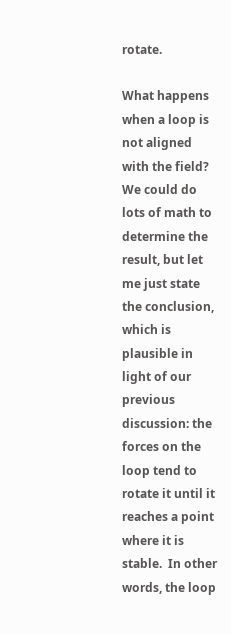rotate.

What happens when a loop is not aligned with the field?  We could do lots of math to determine the result, but let me just state the conclusion, which is plausible in light of our previous discussion: the forces on the loop tend to rotate it until it reaches a point where it is stable.  In other words, the loop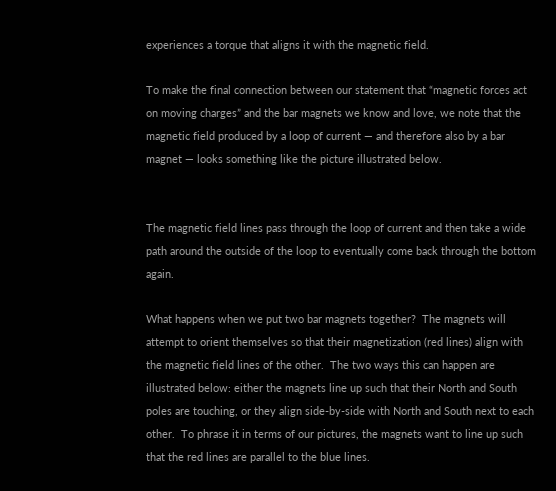experiences a torque that aligns it with the magnetic field.

To make the final connection between our statement that “magnetic forces act on moving charges” and the bar magnets we know and love, we note that the magnetic field produced by a loop of current — and therefore also by a bar magnet — looks something like the picture illustrated below.


The magnetic field lines pass through the loop of current and then take a wide path around the outside of the loop to eventually come back through the bottom again.

What happens when we put two bar magnets together?  The magnets will attempt to orient themselves so that their magnetization (red lines) align with the magnetic field lines of the other.  The two ways this can happen are illustrated below: either the magnets line up such that their North and South poles are touching, or they align side-by-side with North and South next to each other.  To phrase it in terms of our pictures, the magnets want to line up such that the red lines are parallel to the blue lines.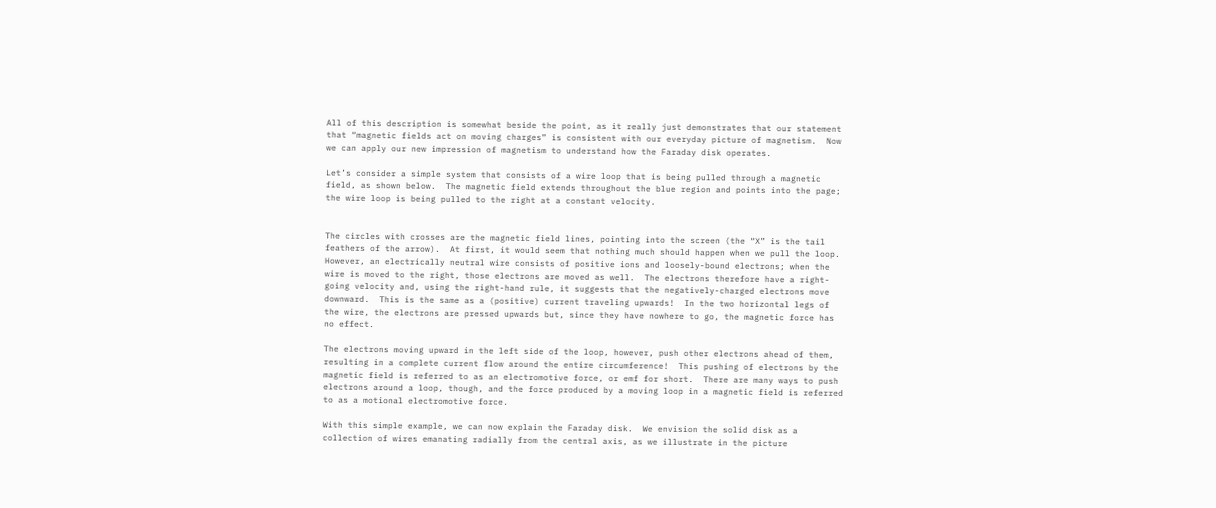All of this description is somewhat beside the point, as it really just demonstrates that our statement that “magnetic fields act on moving charges” is consistent with our everyday picture of magnetism.  Now we can apply our new impression of magnetism to understand how the Faraday disk operates.

Let’s consider a simple system that consists of a wire loop that is being pulled through a magnetic field, as shown below.  The magnetic field extends throughout the blue region and points into the page; the wire loop is being pulled to the right at a constant velocity.


The circles with crosses are the magnetic field lines, pointing into the screen (the “X” is the tail feathers of the arrow).  At first, it would seem that nothing much should happen when we pull the loop.  However, an electrically neutral wire consists of positive ions and loosely-bound electrons; when the wire is moved to the right, those electrons are moved as well.  The electrons therefore have a right-going velocity and, using the right-hand rule, it suggests that the negatively-charged electrons move downward.  This is the same as a (positive) current traveling upwards!  In the two horizontal legs of the wire, the electrons are pressed upwards but, since they have nowhere to go, the magnetic force has no effect.

The electrons moving upward in the left side of the loop, however, push other electrons ahead of them, resulting in a complete current flow around the entire circumference!  This pushing of electrons by the magnetic field is referred to as an electromotive force, or emf for short.  There are many ways to push electrons around a loop, though, and the force produced by a moving loop in a magnetic field is referred to as a motional electromotive force.

With this simple example, we can now explain the Faraday disk.  We envision the solid disk as a collection of wires emanating radially from the central axis, as we illustrate in the picture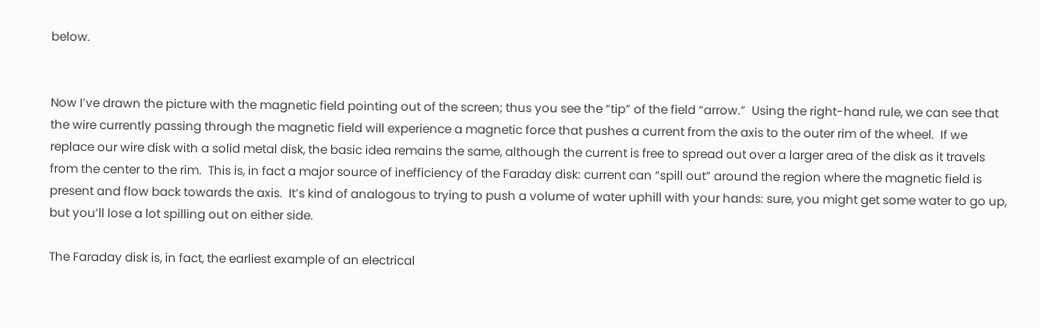below.


Now I’ve drawn the picture with the magnetic field pointing out of the screen; thus you see the “tip” of the field “arrow.”  Using the right-hand rule, we can see that the wire currently passing through the magnetic field will experience a magnetic force that pushes a current from the axis to the outer rim of the wheel.  If we replace our wire disk with a solid metal disk, the basic idea remains the same, although the current is free to spread out over a larger area of the disk as it travels from the center to the rim.  This is, in fact a major source of inefficiency of the Faraday disk: current can “spill out” around the region where the magnetic field is present and flow back towards the axis.  It’s kind of analogous to trying to push a volume of water uphill with your hands: sure, you might get some water to go up, but you’ll lose a lot spilling out on either side.

The Faraday disk is, in fact, the earliest example of an electrical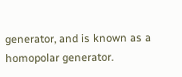generator, and is known as a homopolar generator.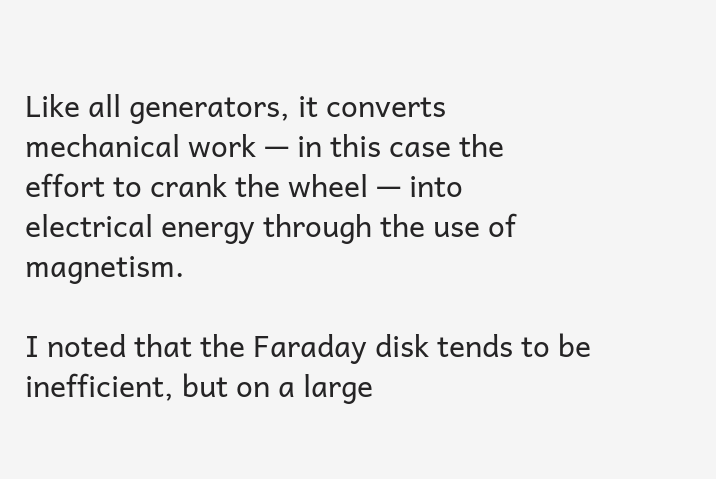Like all generators, it converts mechanical work — in this case the effort to crank the wheel — into electrical energy through the use of magnetism.

I noted that the Faraday disk tends to be inefficient, but on a large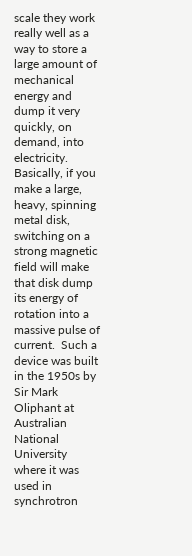scale they work really well as a way to store a large amount of mechanical energy and dump it very quickly, on demand, into electricity.  Basically, if you make a large, heavy, spinning metal disk, switching on a strong magnetic field will make that disk dump its energy of rotation into a massive pulse of current.  Such a device was built in the 1950s by Sir Mark Oliphant at Australian National University where it was used in synchrotron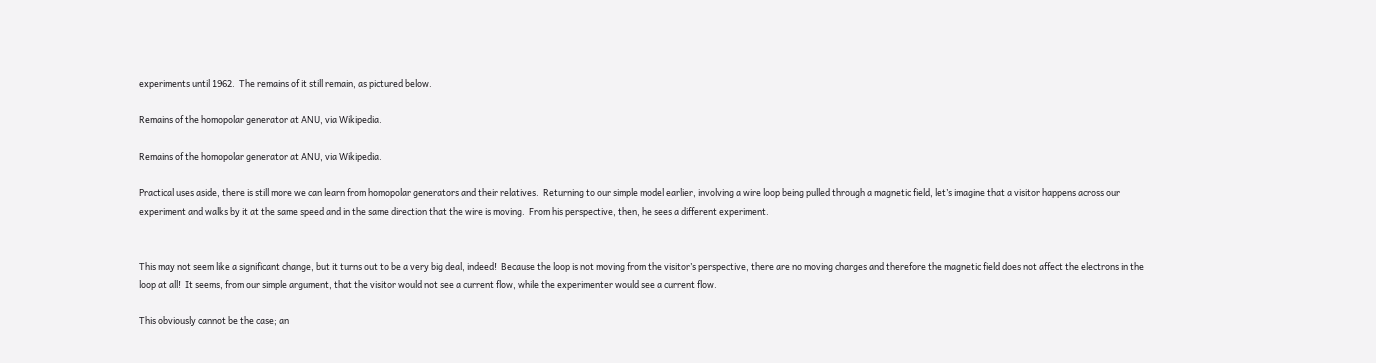experiments until 1962.  The remains of it still remain, as pictured below.

Remains of the homopolar generator at ANU, via Wikipedia.

Remains of the homopolar generator at ANU, via Wikipedia.

Practical uses aside, there is still more we can learn from homopolar generators and their relatives.  Returning to our simple model earlier, involving a wire loop being pulled through a magnetic field, let’s imagine that a visitor happens across our experiment and walks by it at the same speed and in the same direction that the wire is moving.  From his perspective, then, he sees a different experiment.


This may not seem like a significant change, but it turns out to be a very big deal, indeed!  Because the loop is not moving from the visitor’s perspective, there are no moving charges and therefore the magnetic field does not affect the electrons in the loop at all!  It seems, from our simple argument, that the visitor would not see a current flow, while the experimenter would see a current flow.

This obviously cannot be the case; an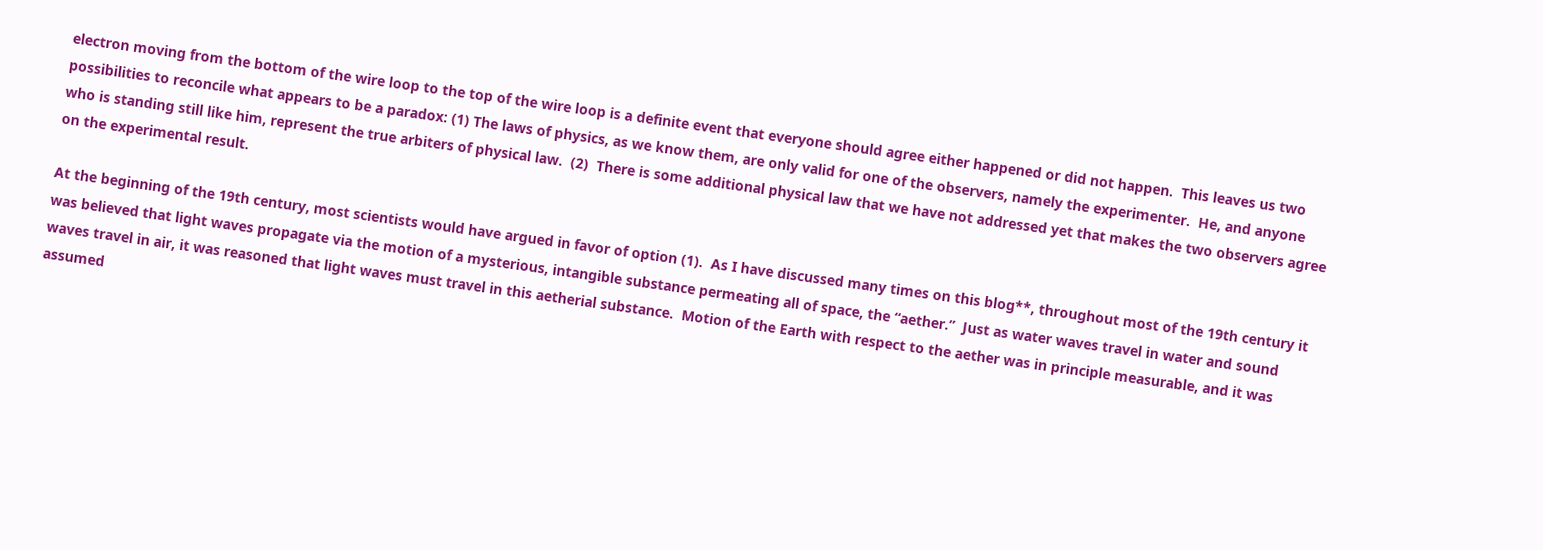electron moving from the bottom of the wire loop to the top of the wire loop is a definite event that everyone should agree either happened or did not happen.  This leaves us two possibilities to reconcile what appears to be a paradox: (1) The laws of physics, as we know them, are only valid for one of the observers, namely the experimenter.  He, and anyone who is standing still like him, represent the true arbiters of physical law.  (2)  There is some additional physical law that we have not addressed yet that makes the two observers agree on the experimental result.

At the beginning of the 19th century, most scientists would have argued in favor of option (1).  As I have discussed many times on this blog**, throughout most of the 19th century it was believed that light waves propagate via the motion of a mysterious, intangible substance permeating all of space, the “aether.”  Just as water waves travel in water and sound waves travel in air, it was reasoned that light waves must travel in this aetherial substance.  Motion of the Earth with respect to the aether was in principle measurable, and it was assumed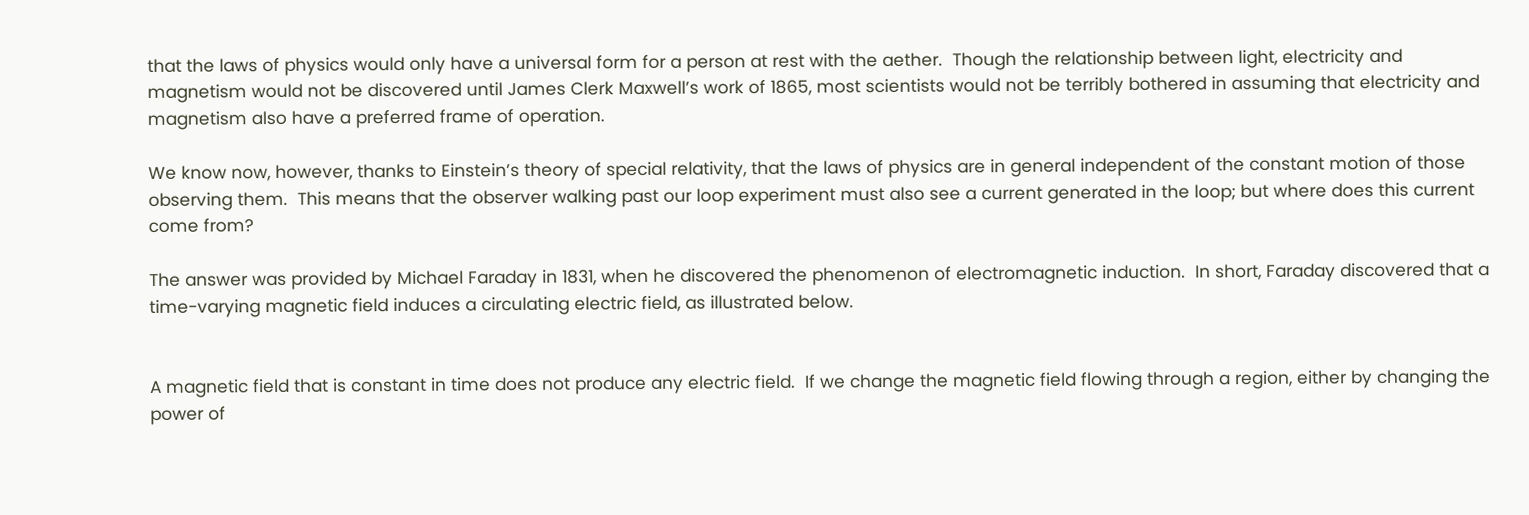that the laws of physics would only have a universal form for a person at rest with the aether.  Though the relationship between light, electricity and magnetism would not be discovered until James Clerk Maxwell’s work of 1865, most scientists would not be terribly bothered in assuming that electricity and magnetism also have a preferred frame of operation.

We know now, however, thanks to Einstein’s theory of special relativity, that the laws of physics are in general independent of the constant motion of those observing them.  This means that the observer walking past our loop experiment must also see a current generated in the loop; but where does this current come from?

The answer was provided by Michael Faraday in 1831, when he discovered the phenomenon of electromagnetic induction.  In short, Faraday discovered that a time-varying magnetic field induces a circulating electric field, as illustrated below.


A magnetic field that is constant in time does not produce any electric field.  If we change the magnetic field flowing through a region, either by changing the power of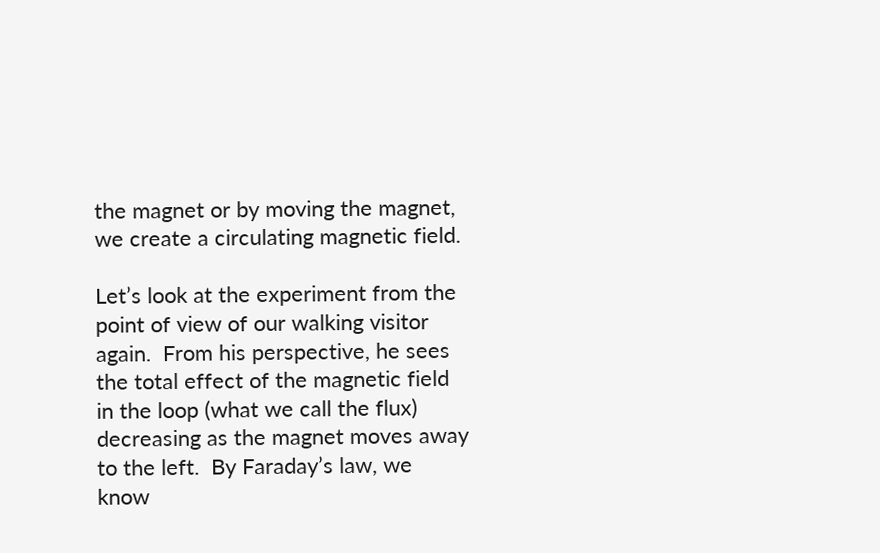the magnet or by moving the magnet, we create a circulating magnetic field.

Let’s look at the experiment from the point of view of our walking visitor again.  From his perspective, he sees the total effect of the magnetic field in the loop (what we call the flux) decreasing as the magnet moves away to the left.  By Faraday’s law, we know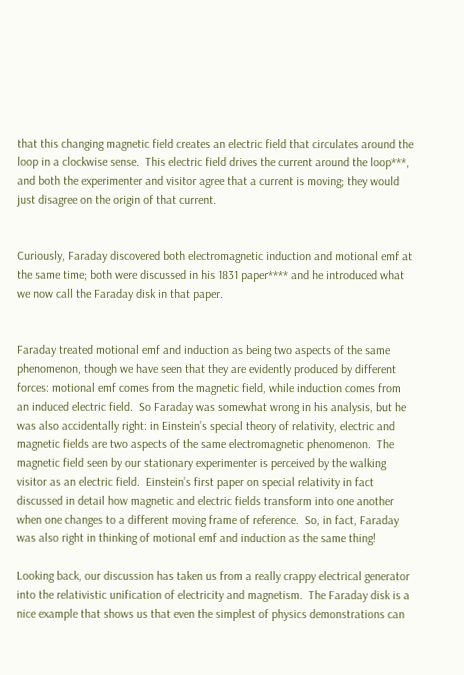that this changing magnetic field creates an electric field that circulates around the loop in a clockwise sense.  This electric field drives the current around the loop***, and both the experimenter and visitor agree that a current is moving; they would just disagree on the origin of that current.


Curiously, Faraday discovered both electromagnetic induction and motional emf at the same time; both were discussed in his 1831 paper**** and he introduced what we now call the Faraday disk in that paper.


Faraday treated motional emf and induction as being two aspects of the same phenomenon, though we have seen that they are evidently produced by different forces: motional emf comes from the magnetic field, while induction comes from an induced electric field.  So Faraday was somewhat wrong in his analysis, but he was also accidentally right: in Einstein’s special theory of relativity, electric and magnetic fields are two aspects of the same electromagnetic phenomenon.  The magnetic field seen by our stationary experimenter is perceived by the walking visitor as an electric field.  Einstein’s first paper on special relativity in fact discussed in detail how magnetic and electric fields transform into one another when one changes to a different moving frame of reference.  So, in fact, Faraday was also right in thinking of motional emf and induction as the same thing!

Looking back, our discussion has taken us from a really crappy electrical generator into the relativistic unification of electricity and magnetism.  The Faraday disk is a nice example that shows us that even the simplest of physics demonstrations can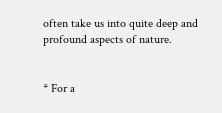often take us into quite deep and profound aspects of nature.


* For a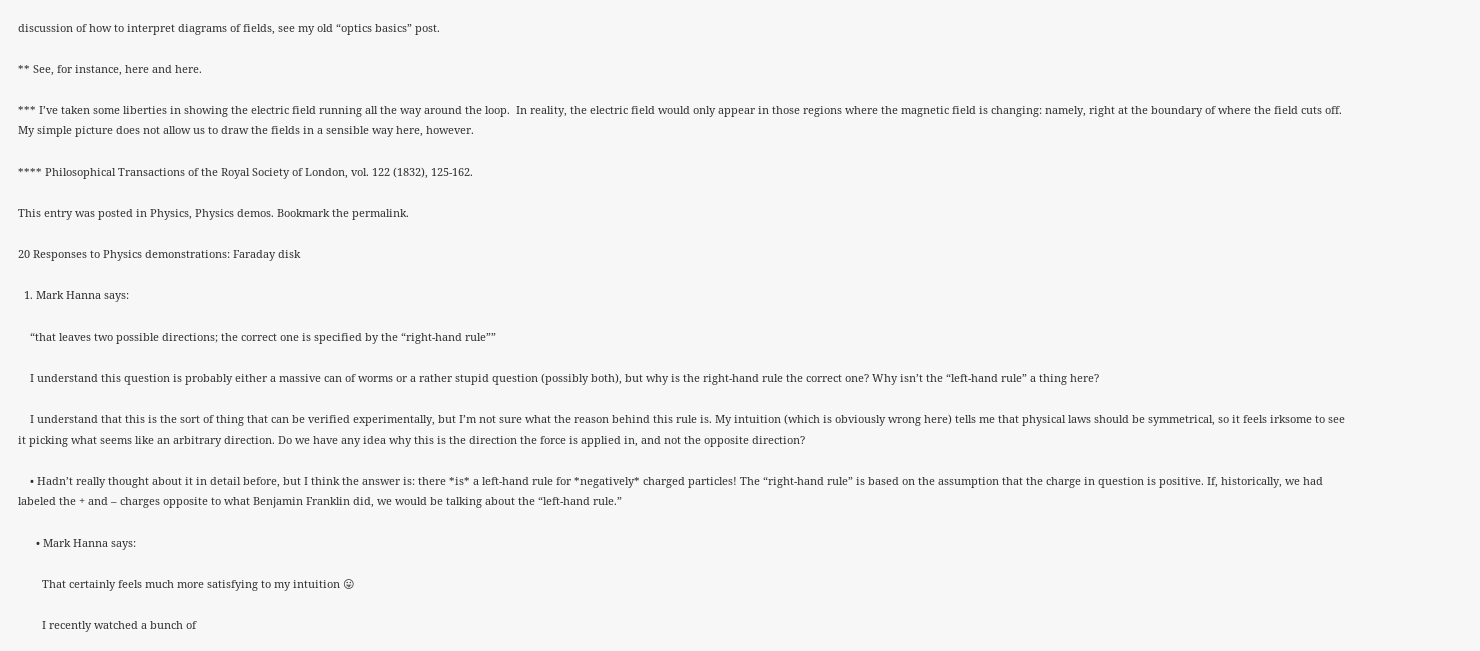discussion of how to interpret diagrams of fields, see my old “optics basics” post.

** See, for instance, here and here.

*** I’ve taken some liberties in showing the electric field running all the way around the loop.  In reality, the electric field would only appear in those regions where the magnetic field is changing: namely, right at the boundary of where the field cuts off.  My simple picture does not allow us to draw the fields in a sensible way here, however.

**** Philosophical Transactions of the Royal Society of London, vol. 122 (1832), 125-162.

This entry was posted in Physics, Physics demos. Bookmark the permalink.

20 Responses to Physics demonstrations: Faraday disk

  1. Mark Hanna says:

    “that leaves two possible directions; the correct one is specified by the “right-hand rule””

    I understand this question is probably either a massive can of worms or a rather stupid question (possibly both), but why is the right-hand rule the correct one? Why isn’t the “left-hand rule” a thing here?

    I understand that this is the sort of thing that can be verified experimentally, but I’m not sure what the reason behind this rule is. My intuition (which is obviously wrong here) tells me that physical laws should be symmetrical, so it feels irksome to see it picking what seems like an arbitrary direction. Do we have any idea why this is the direction the force is applied in, and not the opposite direction?

    • Hadn’t really thought about it in detail before, but I think the answer is: there *is* a left-hand rule for *negatively* charged particles! The “right-hand rule” is based on the assumption that the charge in question is positive. If, historically, we had labeled the + and – charges opposite to what Benjamin Franklin did, we would be talking about the “left-hand rule.”

      • Mark Hanna says:

        That certainly feels much more satisfying to my intuition 😛

        I recently watched a bunch of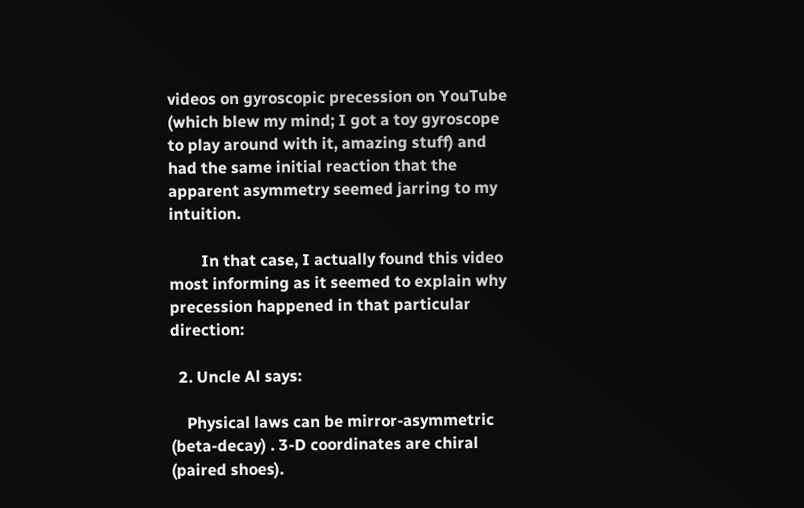videos on gyroscopic precession on YouTube (which blew my mind; I got a toy gyroscope to play around with it, amazing stuff) and had the same initial reaction that the apparent asymmetry seemed jarring to my intuition.

        In that case, I actually found this video most informing as it seemed to explain why precession happened in that particular direction:

  2. Uncle Al says:

    Physical laws can be mirror-asymmetric (beta-decay) . 3-D coordinates are chiral (paired shoes).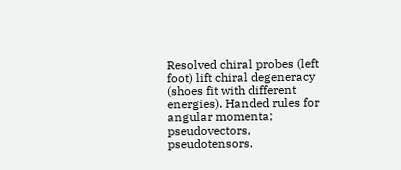Resolved chiral probes (left foot) lift chiral degeneracy (shoes fit with different energies). Handed rules for angular momenta; pseudovectors, pseudotensors.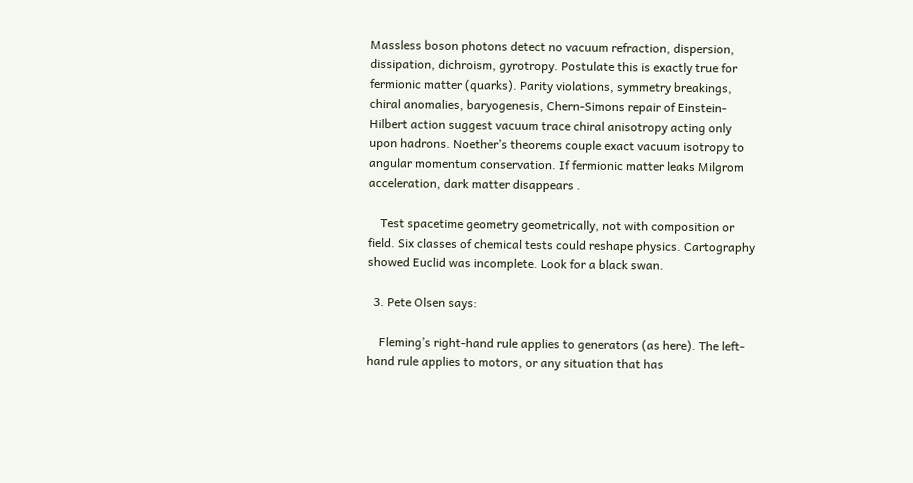Massless boson photons detect no vacuum refraction, dispersion, dissipation, dichroism, gyrotropy. Postulate this is exactly true for fermionic matter (quarks). Parity violations, symmetry breakings, chiral anomalies, baryogenesis, Chern-Simons repair of Einstein-Hilbert action suggest vacuum trace chiral anisotropy acting only upon hadrons. Noether’s theorems couple exact vacuum isotropy to angular momentum conservation. If fermionic matter leaks Milgrom acceleration, dark matter disappears .

    Test spacetime geometry geometrically, not with composition or field. Six classes of chemical tests could reshape physics. Cartography showed Euclid was incomplete. Look for a black swan.

  3. Pete Olsen says:

    Fleming’s right-hand rule applies to generators (as here). The left-hand rule applies to motors, or any situation that has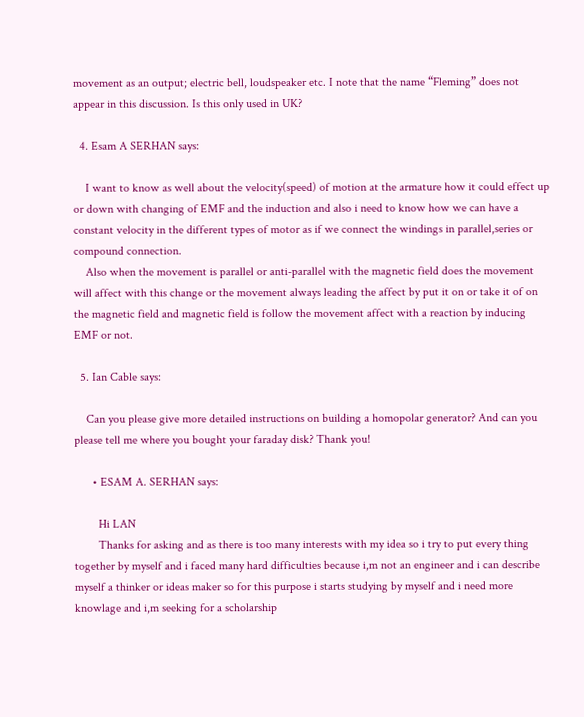movement as an output; electric bell, loudspeaker etc. I note that the name “Fleming” does not appear in this discussion. Is this only used in UK?

  4. Esam A SERHAN says:

    I want to know as well about the velocity(speed) of motion at the armature how it could effect up or down with changing of EMF and the induction and also i need to know how we can have a constant velocity in the different types of motor as if we connect the windings in parallel,series or compound connection.
    Also when the movement is parallel or anti-parallel with the magnetic field does the movement will affect with this change or the movement always leading the affect by put it on or take it of on the magnetic field and magnetic field is follow the movement affect with a reaction by inducing EMF or not.

  5. Ian Cable says:

    Can you please give more detailed instructions on building a homopolar generator? And can you please tell me where you bought your faraday disk? Thank you!

      • ESAM A. SERHAN says:

        Hi LAN
        Thanks for asking and as there is too many interests with my idea so i try to put every thing together by myself and i faced many hard difficulties because i,m not an engineer and i can describe myself a thinker or ideas maker so for this purpose i starts studying by myself and i need more knowlage and i,m seeking for a scholarship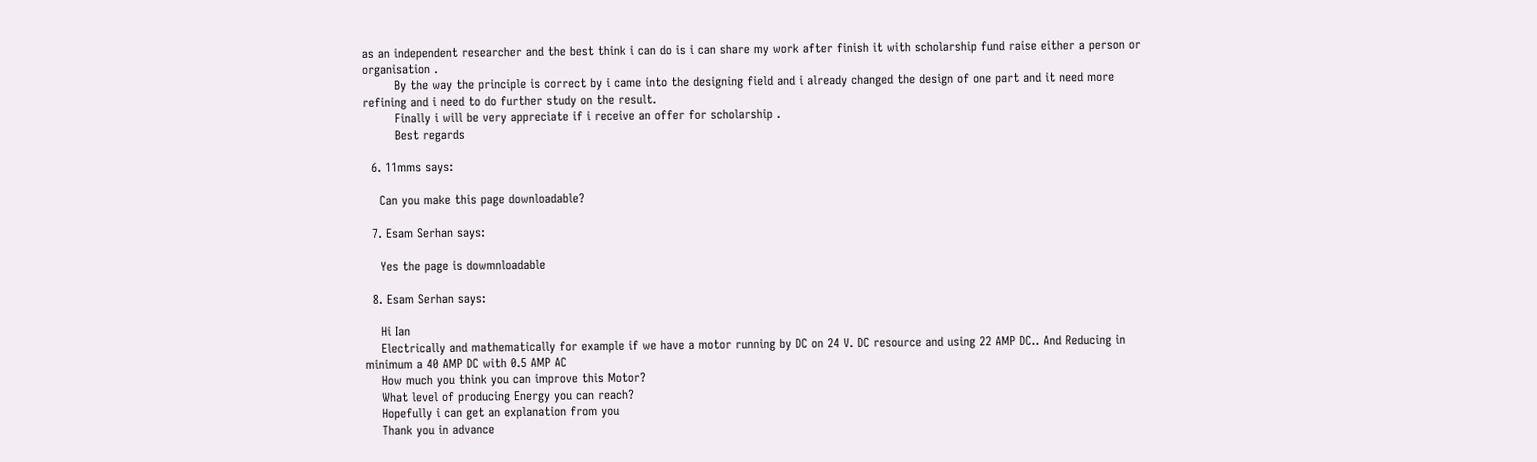as an independent researcher and the best think i can do is i can share my work after finish it with scholarship fund raise either a person or organisation .
        By the way the principle is correct by i came into the designing field and i already changed the design of one part and it need more refining and i need to do further study on the result.
        Finally i will be very appreciate if i receive an offer for scholarship .
        Best regards

  6. 11mms says:

    Can you make this page downloadable?

  7. Esam Serhan says:

    Yes the page is dowmnloadable

  8. Esam Serhan says:

    Hi Ian
    Electrically and mathematically for example if we have a motor running by DC on 24 V. DC resource and using 22 AMP DC.. And Reducing in minimum a 40 AMP DC with 0.5 AMP AC
    How much you think you can improve this Motor?
    What level of producing Energy you can reach?
    Hopefully i can get an explanation from you
    Thank you in advance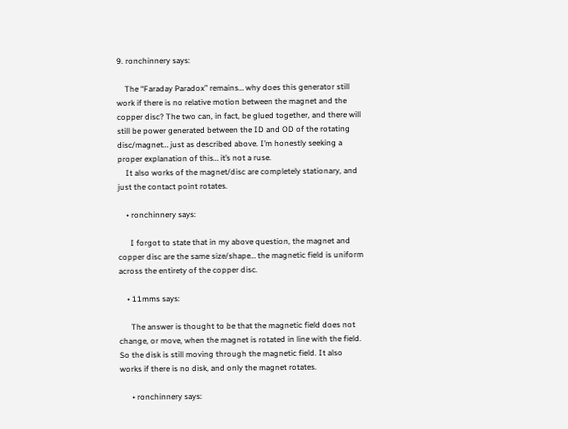9. ronchinnery says:

    The “Faraday Paradox” remains… why does this generator still work if there is no relative motion between the magnet and the copper disc? The two can, in fact, be glued together, and there will still be power generated between the ID and OD of the rotating disc/magnet… just as described above. I’m honestly seeking a proper explanation of this… it’s not a ruse.
    It also works of the magnet/disc are completely stationary, and just the contact point rotates.

    • ronchinnery says:

      I forgot to state that in my above question, the magnet and copper disc are the same size/shape… the magnetic field is uniform across the entirety of the copper disc.

    • 11mms says:

      The answer is thought to be that the magnetic field does not change, or move, when the magnet is rotated in line with the field. So the disk is still moving through the magnetic field. It also works if there is no disk, and only the magnet rotates.

      • ronchinnery says: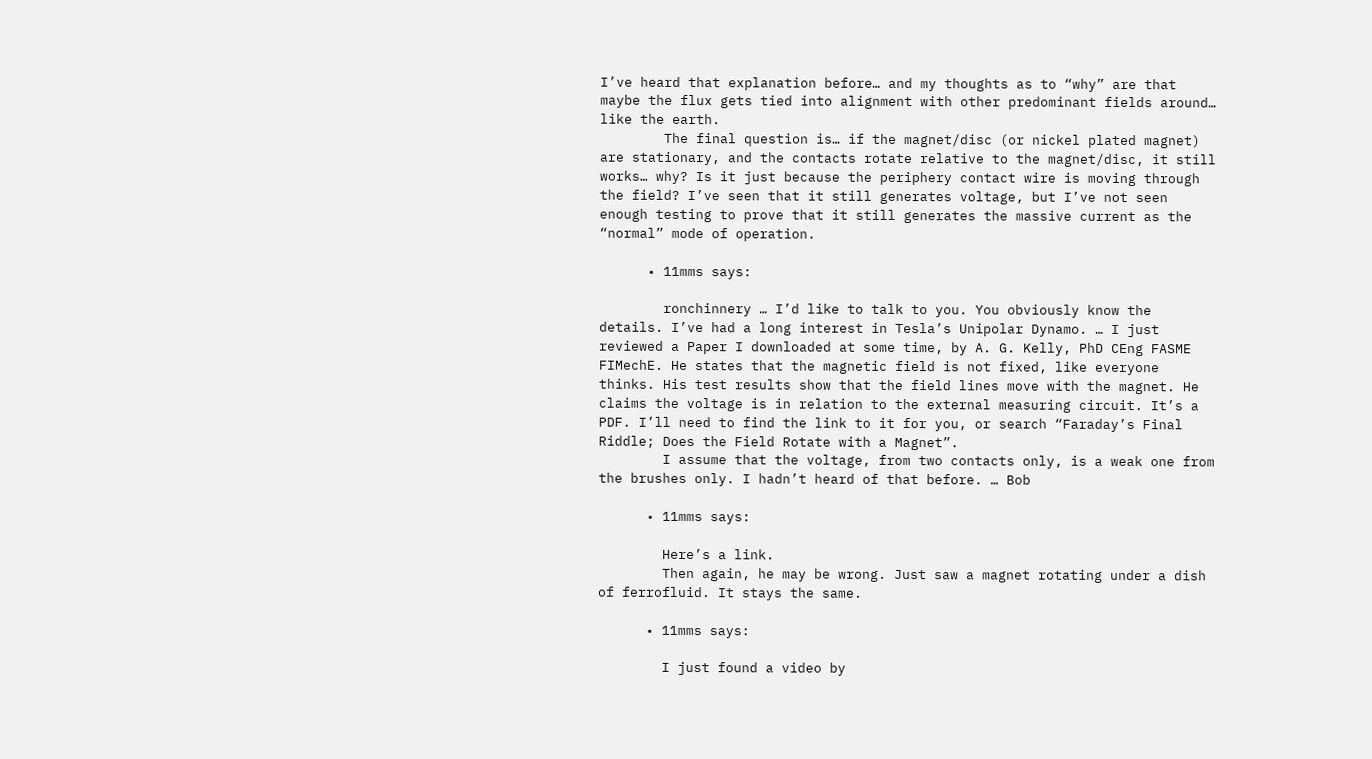I’ve heard that explanation before… and my thoughts as to “why” are that maybe the flux gets tied into alignment with other predominant fields around… like the earth.
        The final question is… if the magnet/disc (or nickel plated magnet) are stationary, and the contacts rotate relative to the magnet/disc, it still works… why? Is it just because the periphery contact wire is moving through the field? I’ve seen that it still generates voltage, but I’ve not seen enough testing to prove that it still generates the massive current as the “normal” mode of operation.

      • 11mms says:

        ronchinnery … I’d like to talk to you. You obviously know the details. I’ve had a long interest in Tesla’s Unipolar Dynamo. … I just reviewed a Paper I downloaded at some time, by A. G. Kelly, PhD CEng FASME FIMechE. He states that the magnetic field is not fixed, like everyone thinks. His test results show that the field lines move with the magnet. He claims the voltage is in relation to the external measuring circuit. It’s a PDF. I’ll need to find the link to it for you, or search “Faraday’s Final Riddle; Does the Field Rotate with a Magnet”.
        I assume that the voltage, from two contacts only, is a weak one from the brushes only. I hadn’t heard of that before. … Bob

      • 11mms says:

        Here’s a link.
        Then again, he may be wrong. Just saw a magnet rotating under a dish of ferrofluid. It stays the same.

      • 11mms says:

        I just found a video by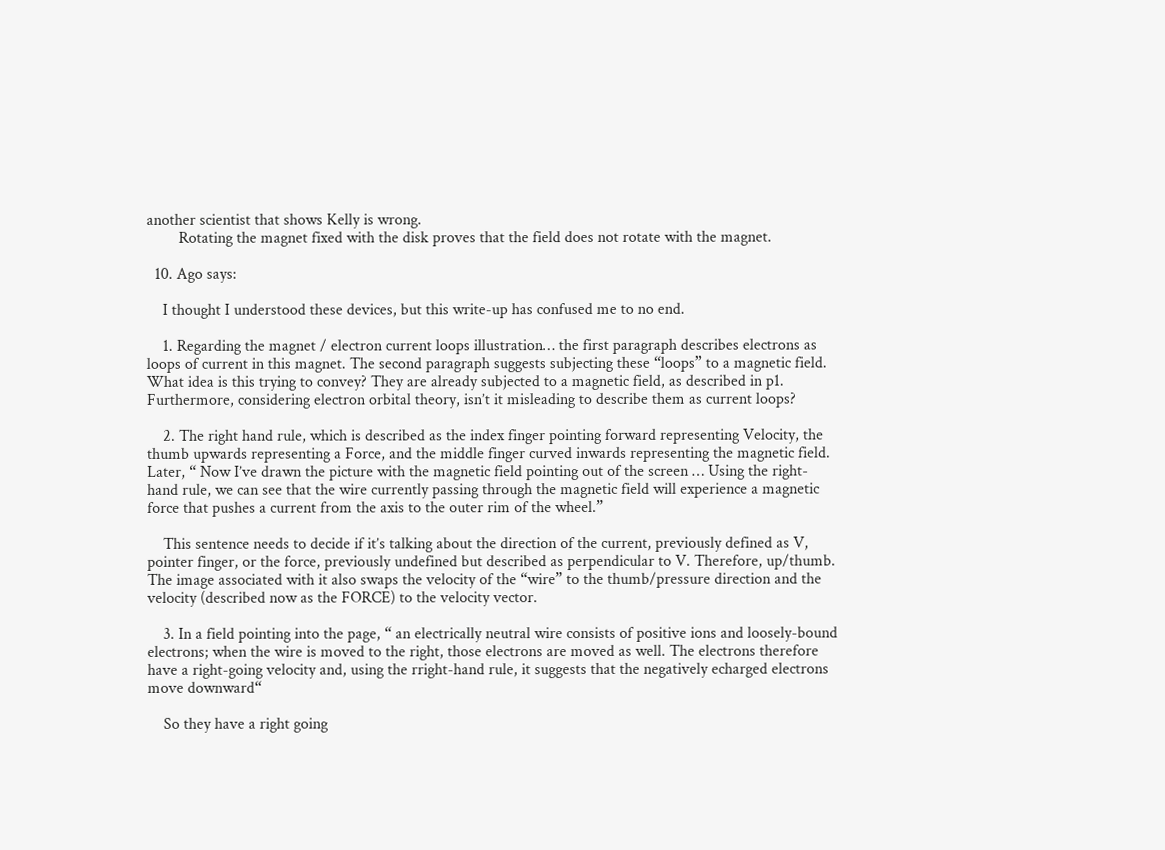another scientist that shows Kelly is wrong.
        Rotating the magnet fixed with the disk proves that the field does not rotate with the magnet.

  10. Ago says:

    I thought I understood these devices, but this write-up has confused me to no end.

    1. Regarding the magnet / electron current loops illustration… the first paragraph describes electrons as loops of current in this magnet. The second paragraph suggests subjecting these “loops” to a magnetic field. What idea is this trying to convey? They are already subjected to a magnetic field, as described in p1. Furthermore, considering electron orbital theory, isn’t it misleading to describe them as current loops?

    2. The right hand rule, which is described as the index finger pointing forward representing Velocity, the thumb upwards representing a Force, and the middle finger curved inwards representing the magnetic field. Later, “ Now I’ve drawn the picture with the magnetic field pointing out of the screen … Using the right-hand rule, we can see that the wire currently passing through the magnetic field will experience a magnetic force that pushes a current from the axis to the outer rim of the wheel.”

    This sentence needs to decide if it’s talking about the direction of the current, previously defined as V, pointer finger, or the force, previously undefined but described as perpendicular to V. Therefore, up/thumb. The image associated with it also swaps the velocity of the “wire” to the thumb/pressure direction and the velocity (described now as the FORCE) to the velocity vector.

    3. In a field pointing into the page, “ an electrically neutral wire consists of positive ions and loosely-bound electrons; when the wire is moved to the right, those electrons are moved as well. The electrons therefore have a right-going velocity and, using the rright-hand rule, it suggests that the negatively echarged electrons move downward“

    So they have a right going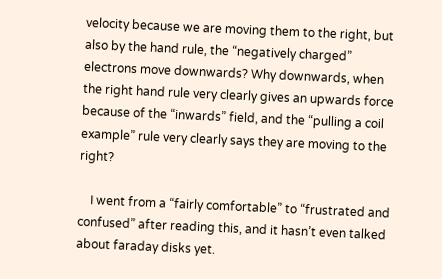velocity because we are moving them to the right, but also by the hand rule, the “negatively charged” electrons move downwards? Why downwards, when the right hand rule very clearly gives an upwards force because of the “inwards” field, and the “pulling a coil example” rule very clearly says they are moving to the right?

    I went from a “fairly comfortable” to “frustrated and confused” after reading this, and it hasn’t even talked about faraday disks yet.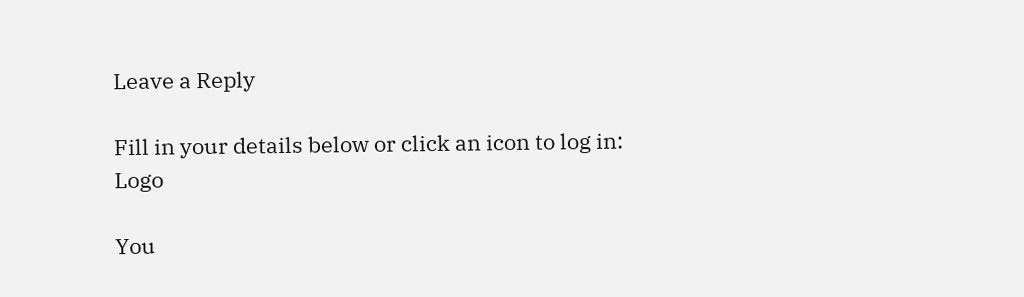Leave a Reply

Fill in your details below or click an icon to log in: Logo

You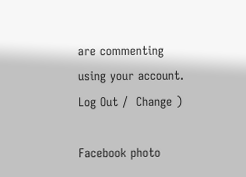are commenting using your account. Log Out /  Change )

Facebook photo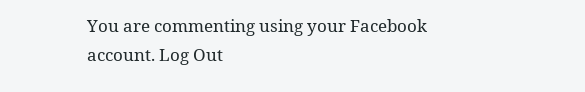You are commenting using your Facebook account. Log Out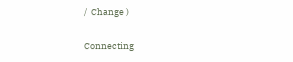/  Change )

Connecting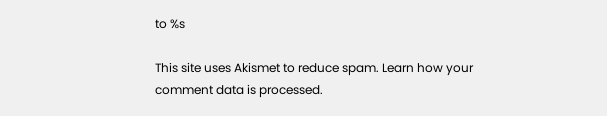to %s

This site uses Akismet to reduce spam. Learn how your comment data is processed.